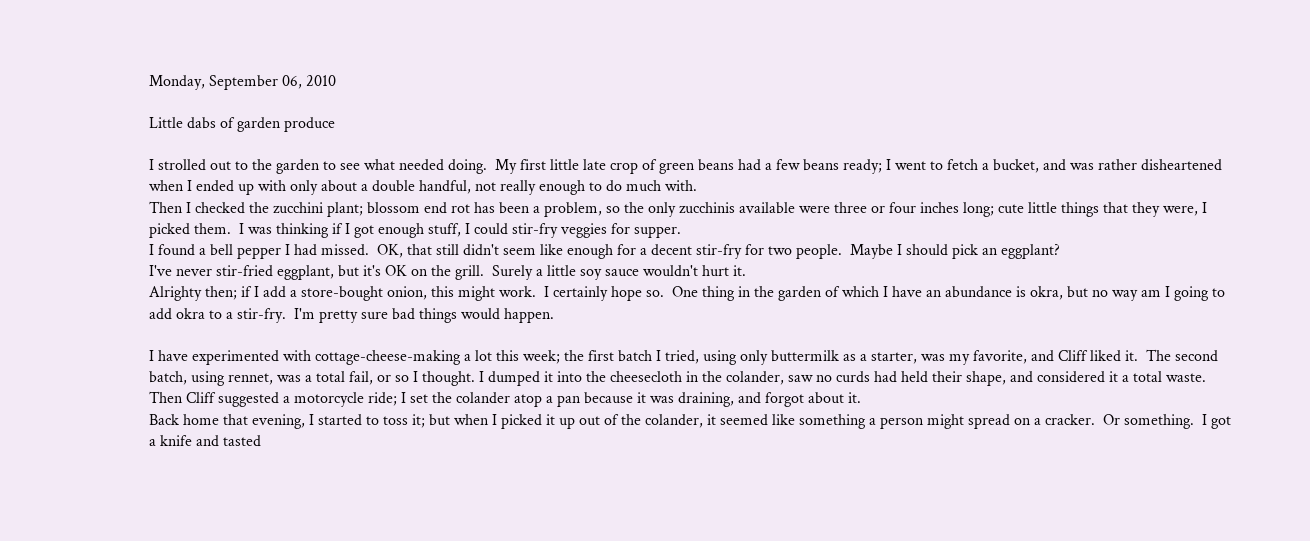Monday, September 06, 2010

Little dabs of garden produce

I strolled out to the garden to see what needed doing.  My first little late crop of green beans had a few beans ready; I went to fetch a bucket, and was rather disheartened when I ended up with only about a double handful, not really enough to do much with.
Then I checked the zucchini plant; blossom end rot has been a problem, so the only zucchinis available were three or four inches long; cute little things that they were, I picked them.  I was thinking if I got enough stuff, I could stir-fry veggies for supper.
I found a bell pepper I had missed.  OK, that still didn't seem like enough for a decent stir-fry for two people.  Maybe I should pick an eggplant?
I've never stir-fried eggplant, but it's OK on the grill.  Surely a little soy sauce wouldn't hurt it.
Alrighty then; if I add a store-bought onion, this might work.  I certainly hope so.  One thing in the garden of which I have an abundance is okra, but no way am I going to add okra to a stir-fry.  I'm pretty sure bad things would happen.

I have experimented with cottage-cheese-making a lot this week; the first batch I tried, using only buttermilk as a starter, was my favorite, and Cliff liked it.  The second batch, using rennet, was a total fail, or so I thought. I dumped it into the cheesecloth in the colander, saw no curds had held their shape, and considered it a total waste.  Then Cliff suggested a motorcycle ride; I set the colander atop a pan because it was draining, and forgot about it.
Back home that evening, I started to toss it; but when I picked it up out of the colander, it seemed like something a person might spread on a cracker.  Or something.  I got a knife and tasted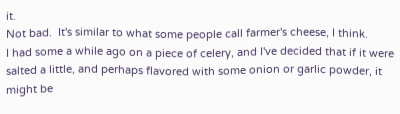it.
Not bad.  It's similar to what some people call farmer's cheese, I think.
I had some a while ago on a piece of celery, and I've decided that if it were salted a little, and perhaps flavored with some onion or garlic powder, it might be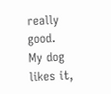really good.
My dog likes it,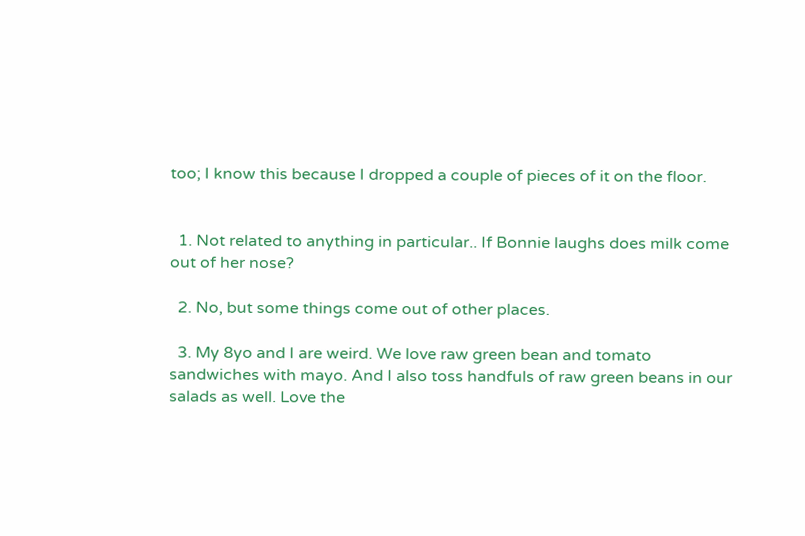too; I know this because I dropped a couple of pieces of it on the floor.


  1. Not related to anything in particular.. If Bonnie laughs does milk come out of her nose?

  2. No, but some things come out of other places.

  3. My 8yo and I are weird. We love raw green bean and tomato sandwiches with mayo. And I also toss handfuls of raw green beans in our salads as well. Love the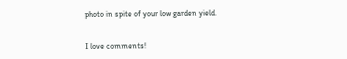photo in spite of your low garden yield.


I love comments!